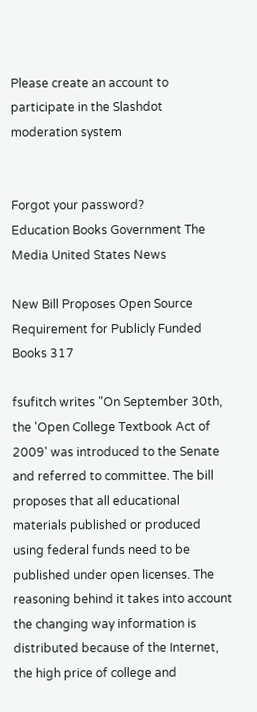Please create an account to participate in the Slashdot moderation system


Forgot your password?
Education Books Government The Media United States News

New Bill Proposes Open Source Requirement for Publicly Funded Books 317

fsufitch writes "On September 30th, the 'Open College Textbook Act of 2009' was introduced to the Senate and referred to committee. The bill proposes that all educational materials published or produced using federal funds need to be published under open licenses. The reasoning behind it takes into account the changing way information is distributed because of the Internet, the high price of college and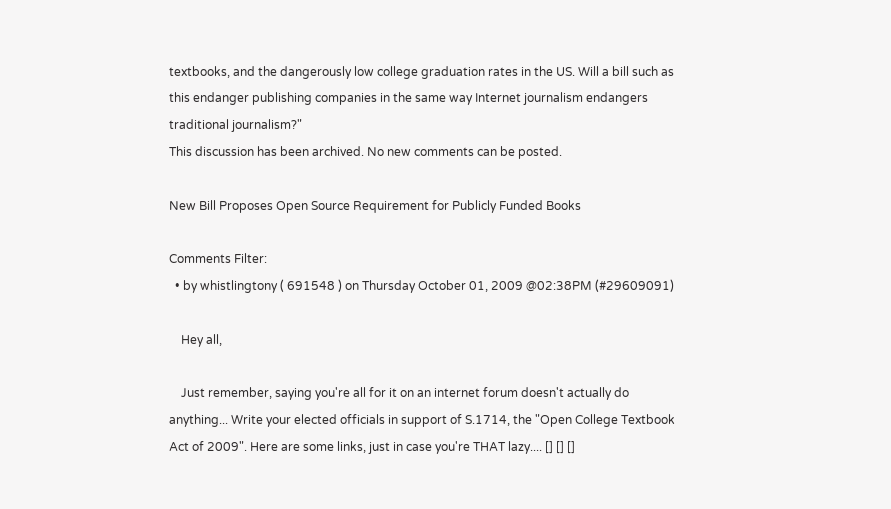textbooks, and the dangerously low college graduation rates in the US. Will a bill such as this endanger publishing companies in the same way Internet journalism endangers traditional journalism?"
This discussion has been archived. No new comments can be posted.

New Bill Proposes Open Source Requirement for Publicly Funded Books

Comments Filter:
  • by whistlingtony ( 691548 ) on Thursday October 01, 2009 @02:38PM (#29609091)

    Hey all,

    Just remember, saying you're all for it on an internet forum doesn't actually do anything... Write your elected officials in support of S.1714, the "Open College Textbook Act of 2009". Here are some links, just in case you're THAT lazy.... [] [] []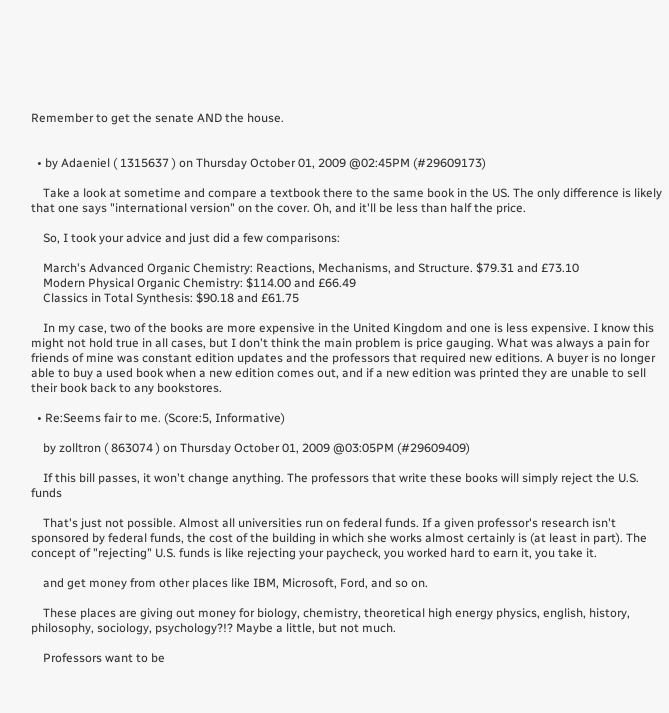Remember to get the senate AND the house.


  • by Adaeniel ( 1315637 ) on Thursday October 01, 2009 @02:45PM (#29609173)

    Take a look at sometime and compare a textbook there to the same book in the US. The only difference is likely that one says "international version" on the cover. Oh, and it'll be less than half the price.

    So, I took your advice and just did a few comparisons:

    March's Advanced Organic Chemistry: Reactions, Mechanisms, and Structure. $79.31 and £73.10
    Modern Physical Organic Chemistry: $114.00 and £66.49
    Classics in Total Synthesis: $90.18 and £61.75

    In my case, two of the books are more expensive in the United Kingdom and one is less expensive. I know this might not hold true in all cases, but I don't think the main problem is price gauging. What was always a pain for friends of mine was constant edition updates and the professors that required new editions. A buyer is no longer able to buy a used book when a new edition comes out, and if a new edition was printed they are unable to sell their book back to any bookstores.

  • Re:Seems fair to me. (Score:5, Informative)

    by zolltron ( 863074 ) on Thursday October 01, 2009 @03:05PM (#29609409)

    If this bill passes, it won't change anything. The professors that write these books will simply reject the U.S. funds

    That's just not possible. Almost all universities run on federal funds. If a given professor's research isn't sponsored by federal funds, the cost of the building in which she works almost certainly is (at least in part). The concept of "rejecting" U.S. funds is like rejecting your paycheck, you worked hard to earn it, you take it.

    and get money from other places like IBM, Microsoft, Ford, and so on.

    These places are giving out money for biology, chemistry, theoretical high energy physics, english, history, philosophy, sociology, psychology?!? Maybe a little, but not much.

    Professors want to be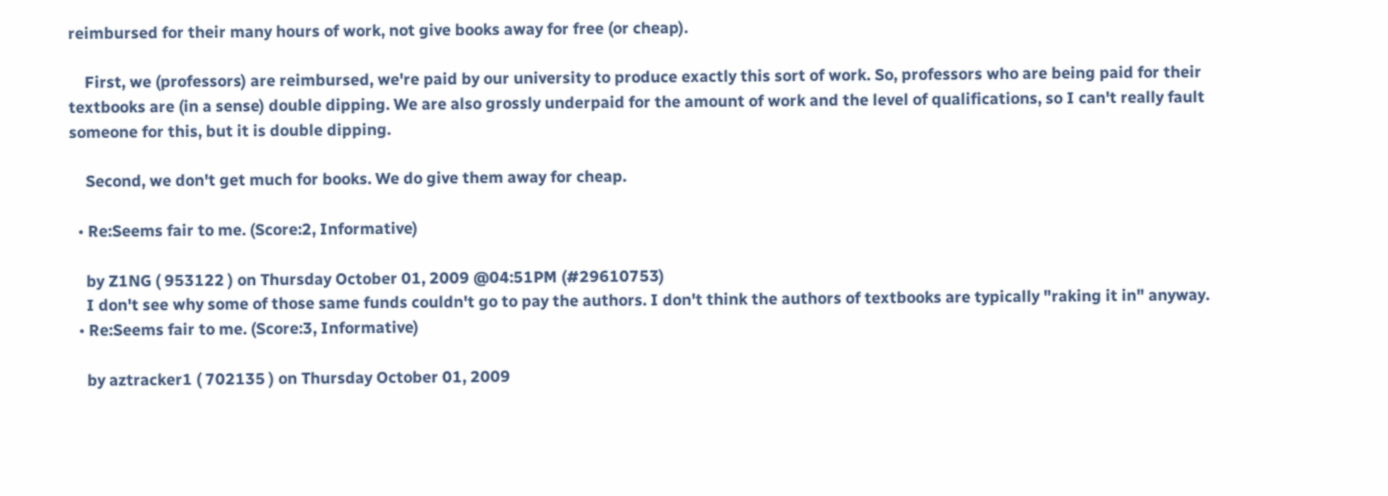reimbursed for their many hours of work, not give books away for free (or cheap).

    First, we (professors) are reimbursed, we're paid by our university to produce exactly this sort of work. So, professors who are being paid for their textbooks are (in a sense) double dipping. We are also grossly underpaid for the amount of work and the level of qualifications, so I can't really fault someone for this, but it is double dipping.

    Second, we don't get much for books. We do give them away for cheap.

  • Re:Seems fair to me. (Score:2, Informative)

    by Z1NG ( 953122 ) on Thursday October 01, 2009 @04:51PM (#29610753)
    I don't see why some of those same funds couldn't go to pay the authors. I don't think the authors of textbooks are typically "raking it in" anyway.
  • Re:Seems fair to me. (Score:3, Informative)

    by aztracker1 ( 702135 ) on Thursday October 01, 2009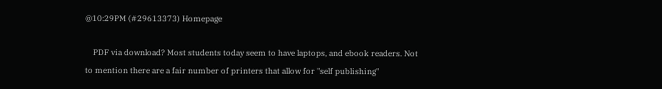@10:29PM (#29613373) Homepage

    PDF via download? Most students today seem to have laptops, and ebook readers. Not to mention there are a fair number of printers that allow for "self publishing"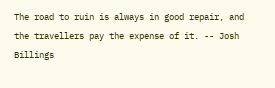The road to ruin is always in good repair, and the travellers pay the expense of it. -- Josh Billings